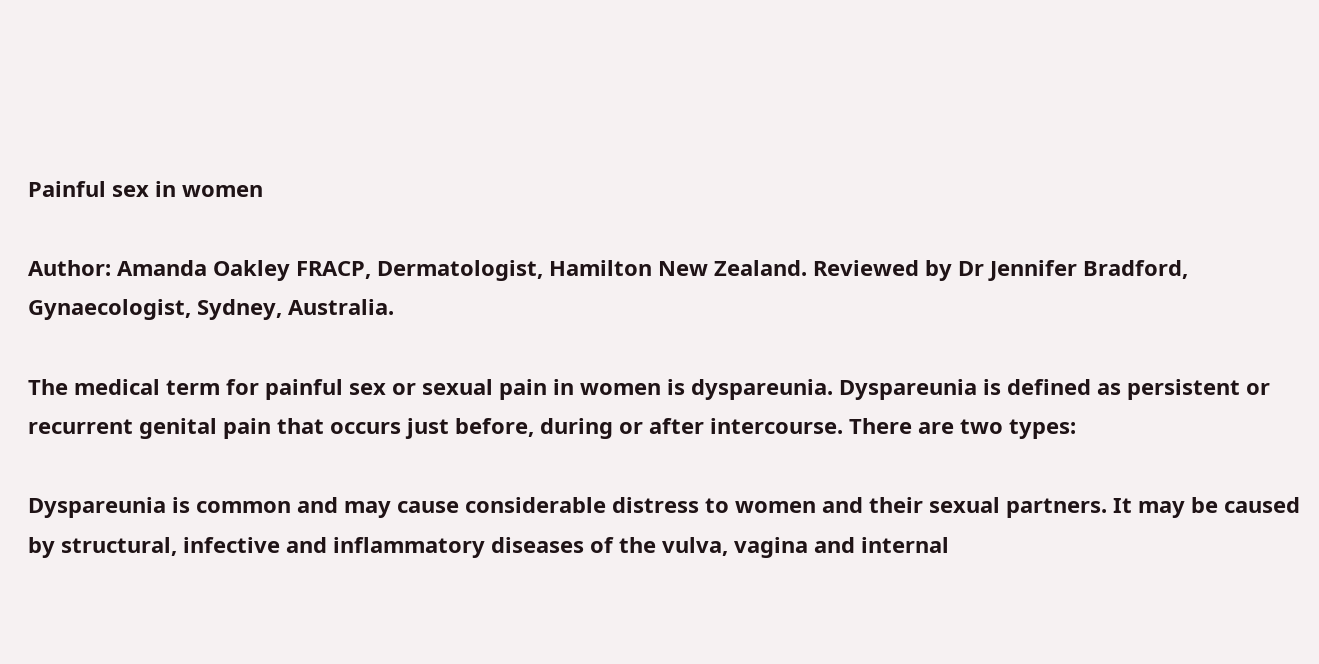Painful sex in women

Author: Amanda Oakley FRACP, Dermatologist, Hamilton New Zealand. Reviewed by Dr Jennifer Bradford, Gynaecologist, Sydney, Australia.

The medical term for painful sex or sexual pain in women is dyspareunia. Dyspareunia is defined as persistent or recurrent genital pain that occurs just before, during or after intercourse. There are two types:

Dyspareunia is common and may cause considerable distress to women and their sexual partners. It may be caused by structural, infective and inflammatory diseases of the vulva, vagina and internal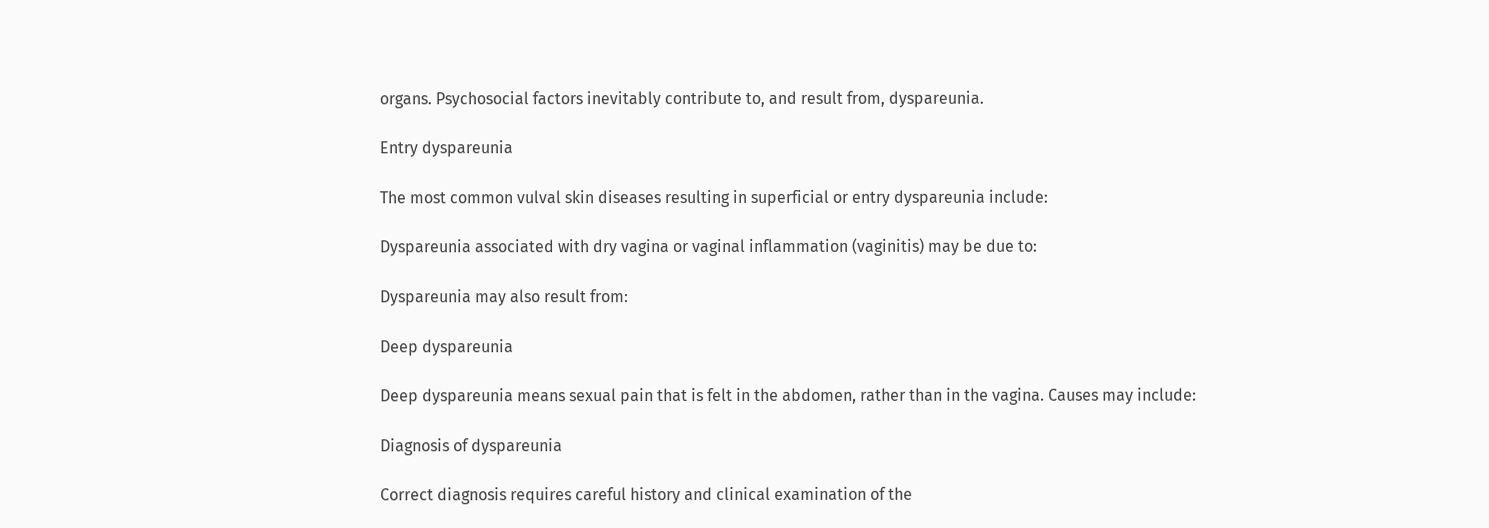organs. Psychosocial factors inevitably contribute to, and result from, dyspareunia.

Entry dyspareunia

The most common vulval skin diseases resulting in superficial or entry dyspareunia include:

Dyspareunia associated with dry vagina or vaginal inflammation (vaginitis) may be due to:

Dyspareunia may also result from:

Deep dyspareunia

Deep dyspareunia means sexual pain that is felt in the abdomen, rather than in the vagina. Causes may include:

Diagnosis of dyspareunia

Correct diagnosis requires careful history and clinical examination of the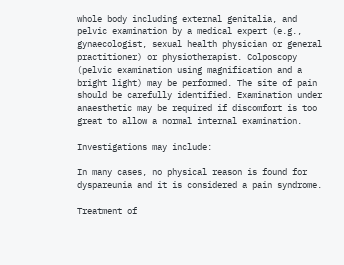whole body including external genitalia, and pelvic examination by a medical expert (e.g., gynaecologist, sexual health physician or general practitioner) or physiotherapist. Colposcopy (pelvic examination using magnification and a bright light) may be performed. The site of pain should be carefully identified. Examination under anaesthetic may be required if discomfort is too great to allow a normal internal examination.

Investigations may include:

In many cases, no physical reason is found for dyspareunia and it is considered a pain syndrome.

Treatment of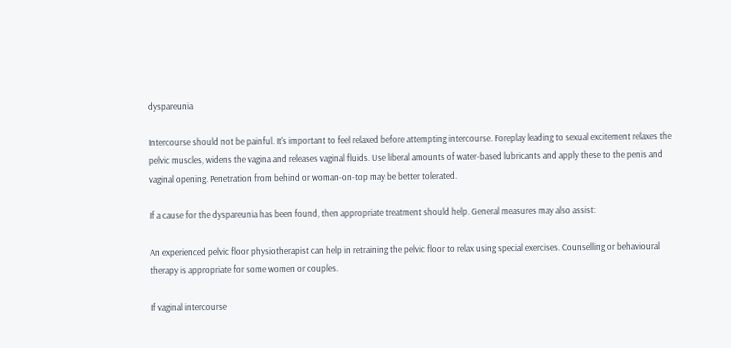dyspareunia

Intercourse should not be painful. It's important to feel relaxed before attempting intercourse. Foreplay leading to sexual excitement relaxes the pelvic muscles, widens the vagina and releases vaginal fluids. Use liberal amounts of water-based lubricants and apply these to the penis and vaginal opening. Penetration from behind or woman-on-top may be better tolerated.

If a cause for the dyspareunia has been found, then appropriate treatment should help. General measures may also assist:

An experienced pelvic floor physiotherapist can help in retraining the pelvic floor to relax using special exercises. Counselling or behavioural therapy is appropriate for some women or couples.

If vaginal intercourse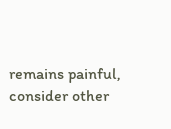remains painful, consider other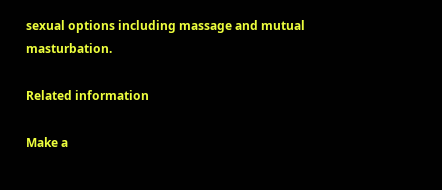sexual options including massage and mutual masturbation.

Related information

Make a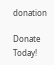donation

Donate Today!